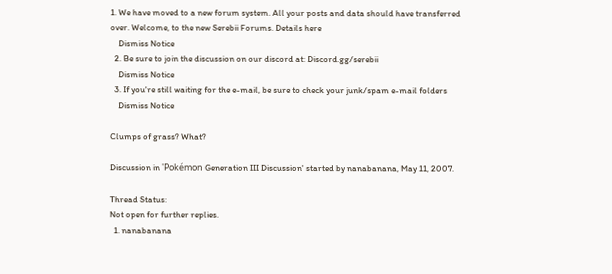1. We have moved to a new forum system. All your posts and data should have transferred over. Welcome, to the new Serebii Forums. Details here
    Dismiss Notice
  2. Be sure to join the discussion on our discord at: Discord.gg/serebii
    Dismiss Notice
  3. If you're still waiting for the e-mail, be sure to check your junk/spam e-mail folders
    Dismiss Notice

Clumps of grass? What?

Discussion in 'Pokémon Generation III Discussion' started by nanabanana, May 11, 2007.

Thread Status:
Not open for further replies.
  1. nanabanana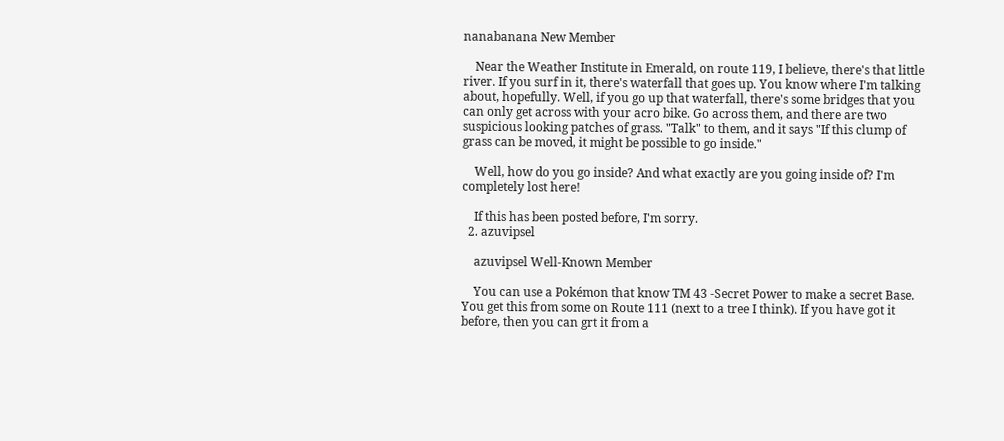nanabanana New Member

    Near the Weather Institute in Emerald, on route 119, I believe, there's that little river. If you surf in it, there's waterfall that goes up. You know where I'm talking about, hopefully. Well, if you go up that waterfall, there's some bridges that you can only get across with your acro bike. Go across them, and there are two suspicious looking patches of grass. "Talk" to them, and it says "If this clump of grass can be moved, it might be possible to go inside."

    Well, how do you go inside? And what exactly are you going inside of? I'm completely lost here!

    If this has been posted before, I'm sorry.
  2. azuvipsel

    azuvipsel Well-Known Member

    You can use a Pokémon that know TM 43 -Secret Power to make a secret Base. You get this from some on Route 111 (next to a tree I think). If you have got it before, then you can grt it from a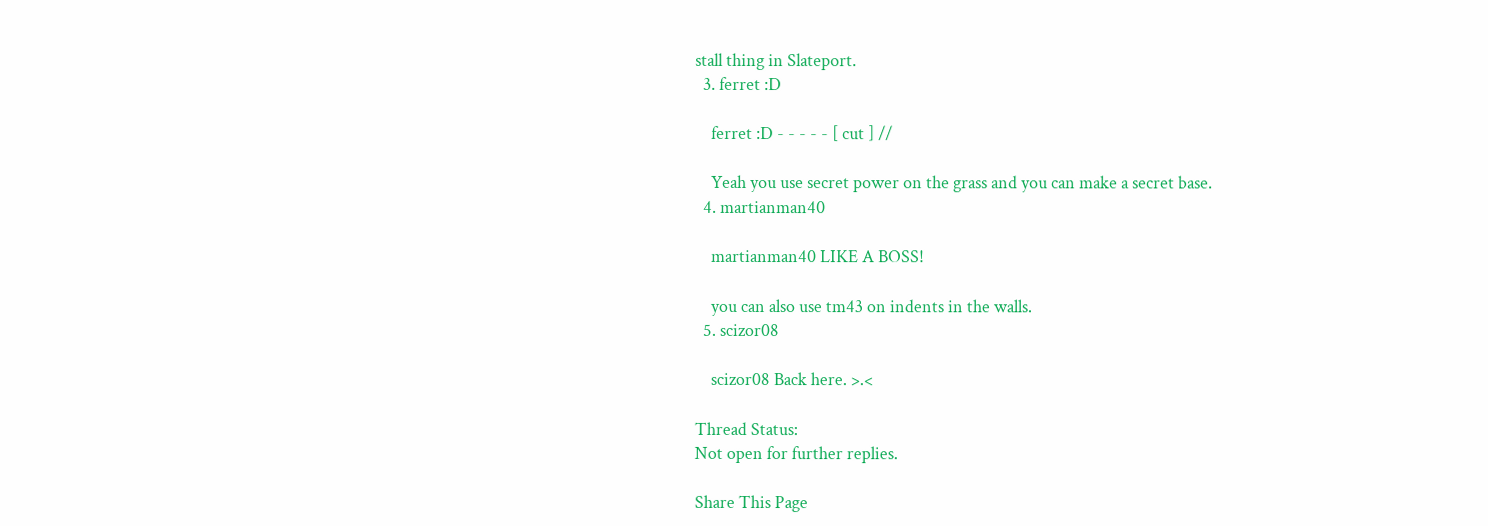stall thing in Slateport.
  3. ferret :D

    ferret :D - - - - - [ cut ] //

    Yeah you use secret power on the grass and you can make a secret base.
  4. martianman40

    martianman40 LIKE A BOSS!

    you can also use tm43 on indents in the walls.
  5. scizor08

    scizor08 Back here. >.<

Thread Status:
Not open for further replies.

Share This Page